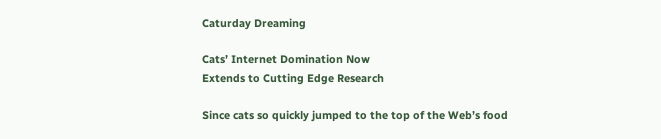Caturday Dreaming

Cats’ Internet Domination Now
Extends to Cutting Edge Research

Since cats so quickly jumped to the top of the Web’s food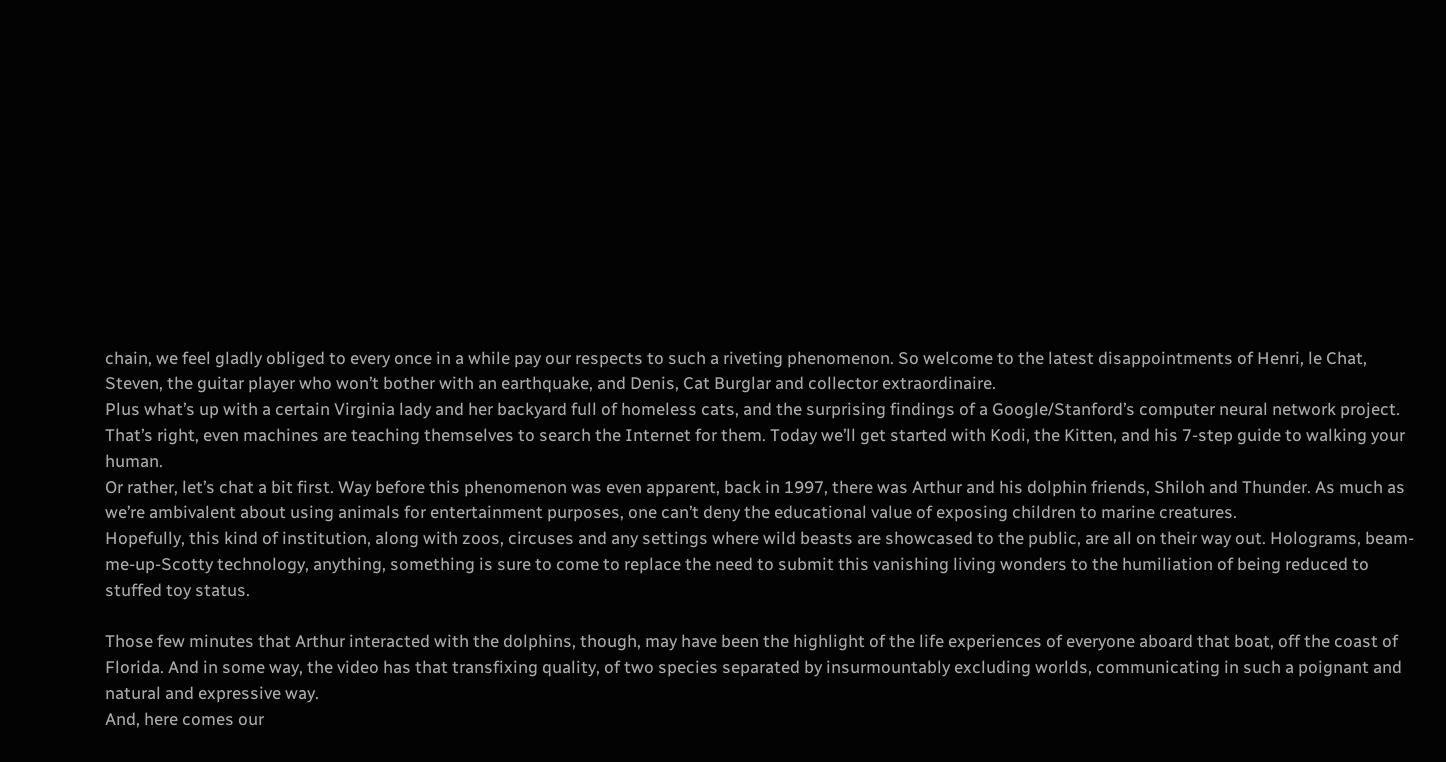chain, we feel gladly obliged to every once in a while pay our respects to such a riveting phenomenon. So welcome to the latest disappointments of Henri, le Chat, Steven, the guitar player who won’t bother with an earthquake, and Denis, Cat Burglar and collector extraordinaire.
Plus what’s up with a certain Virginia lady and her backyard full of homeless cats, and the surprising findings of a Google/Stanford’s computer neural network project. That’s right, even machines are teaching themselves to search the Internet for them. Today we’ll get started with Kodi, the Kitten, and his 7-step guide to walking your human.
Or rather, let’s chat a bit first. Way before this phenomenon was even apparent, back in 1997, there was Arthur and his dolphin friends, Shiloh and Thunder. As much as we’re ambivalent about using animals for entertainment purposes, one can’t deny the educational value of exposing children to marine creatures.
Hopefully, this kind of institution, along with zoos, circuses and any settings where wild beasts are showcased to the public, are all on their way out. Holograms, beam-me-up-Scotty technology, anything, something is sure to come to replace the need to submit this vanishing living wonders to the humiliation of being reduced to stuffed toy status.

Those few minutes that Arthur interacted with the dolphins, though, may have been the highlight of the life experiences of everyone aboard that boat, off the coast of Florida. And in some way, the video has that transfixing quality, of two species separated by insurmountably excluding worlds, communicating in such a poignant and natural and expressive way.
And, here comes our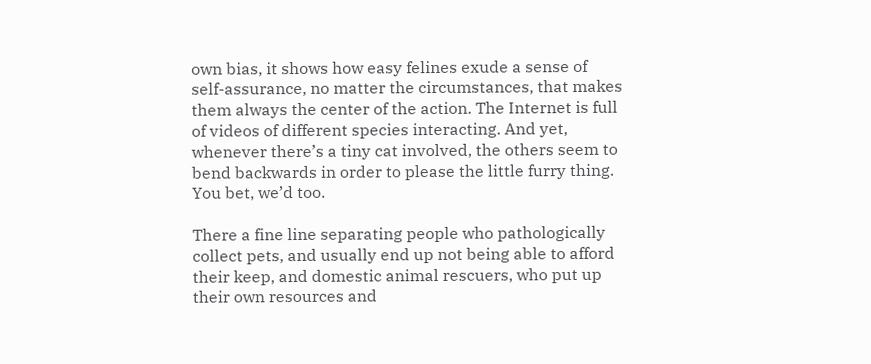own bias, it shows how easy felines exude a sense of self-assurance, no matter the circumstances, that makes them always the center of the action. The Internet is full of videos of different species interacting. And yet, whenever there’s a tiny cat involved, the others seem to bend backwards in order to please the little furry thing. You bet, we’d too.

There a fine line separating people who pathologically collect pets, and usually end up not being able to afford their keep, and domestic animal rescuers, who put up their own resources and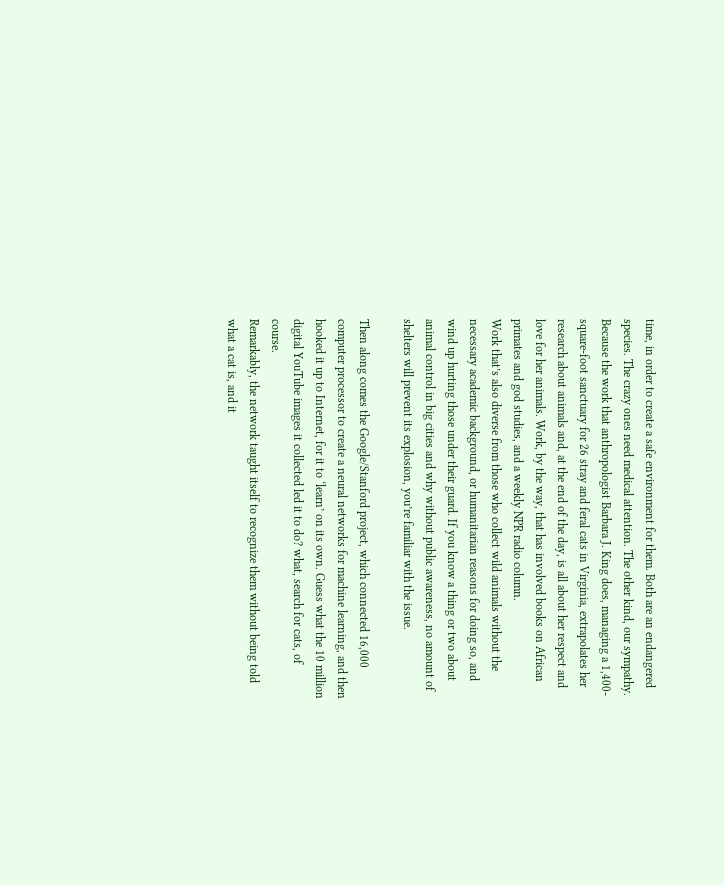time, in order to create a safe environment for them. Both are an endangered species. The crazy ones need medical attention. The other kind, our sympathy.
Because the work that anthropologist Barbara J. King does, managing a 1,400-square-foot sanctuary for 26 stray and feral cats in Virginia, extrapolates her research about animals and, at the end of the day, is all about her respect and love for her animals. Work, by the way, that has involved books on African primates and god studies, and a weekly NPR radio column.
Work that’s also diverse from those who collect wild animals without the necessary academic background, or humanitarian reasons for doing so, and wind up hurting those under their guard. If you know a thing or two about animal control in big cities and why without public awareness, no amount of shelters will prevent its explosion, you’re familiar with the issue.

Then along comes the Google/Stanford project, which connected 16,000 computer processor to create a neural networks for machine learning, and then hooked it up to Internet, for it to ‘learn’ on its own. Guess what the 10 million digital YouTube images it collected led it to do? what, search for cats, of course.
Remarkably, the network taught itself to recognize them without being told what a cat is, and it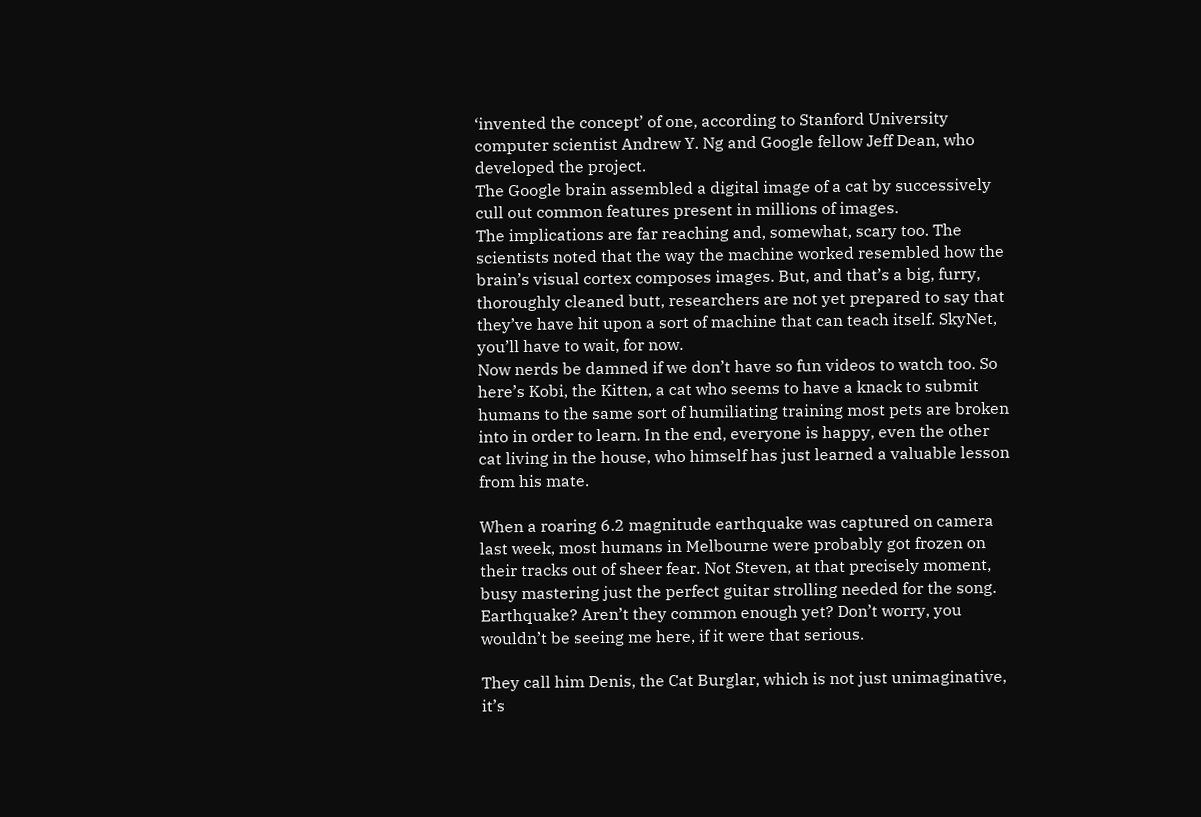‘invented the concept’ of one, according to Stanford University computer scientist Andrew Y. Ng and Google fellow Jeff Dean, who developed the project.
The Google brain assembled a digital image of a cat by successively cull out common features present in millions of images.
The implications are far reaching and, somewhat, scary too. The scientists noted that the way the machine worked resembled how the brain’s visual cortex composes images. But, and that’s a big, furry, thoroughly cleaned butt, researchers are not yet prepared to say that they’ve have hit upon a sort of machine that can teach itself. SkyNet, you’ll have to wait, for now.
Now nerds be damned if we don’t have so fun videos to watch too. So here’s Kobi, the Kitten, a cat who seems to have a knack to submit humans to the same sort of humiliating training most pets are broken into in order to learn. In the end, everyone is happy, even the other cat living in the house, who himself has just learned a valuable lesson from his mate.

When a roaring 6.2 magnitude earthquake was captured on camera last week, most humans in Melbourne were probably got frozen on their tracks out of sheer fear. Not Steven, at that precisely moment, busy mastering just the perfect guitar strolling needed for the song. Earthquake? Aren’t they common enough yet? Don’t worry, you wouldn’t be seeing me here, if it were that serious.

They call him Denis, the Cat Burglar, which is not just unimaginative, it’s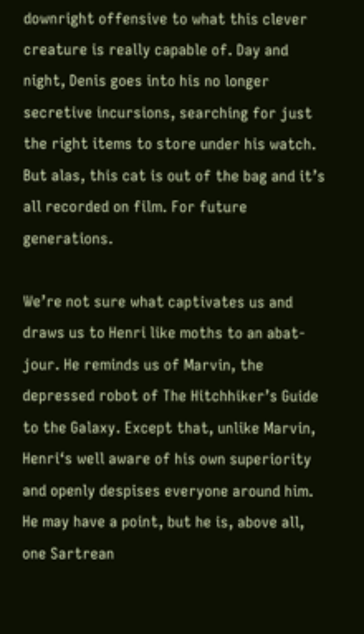downright offensive to what this clever creature is really capable of. Day and night, Denis goes into his no longer secretive incursions, searching for just the right items to store under his watch. But alas, this cat is out of the bag and it’s all recorded on film. For future generations.

We’re not sure what captivates us and draws us to Henri like moths to an abat-jour. He reminds us of Marvin, the depressed robot of The Hitchhiker’s Guide to the Galaxy. Except that, unlike Marvin, Henri‘s well aware of his own superiority and openly despises everyone around him. He may have a point, but he is, above all, one Sartrean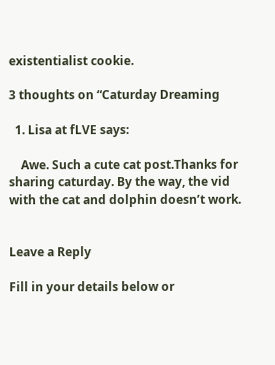existentialist cookie.

3 thoughts on “Caturday Dreaming

  1. Lisa at fLVE says:

    Awe. Such a cute cat post.Thanks for sharing caturday. By the way, the vid with the cat and dolphin doesn’t work.


Leave a Reply

Fill in your details below or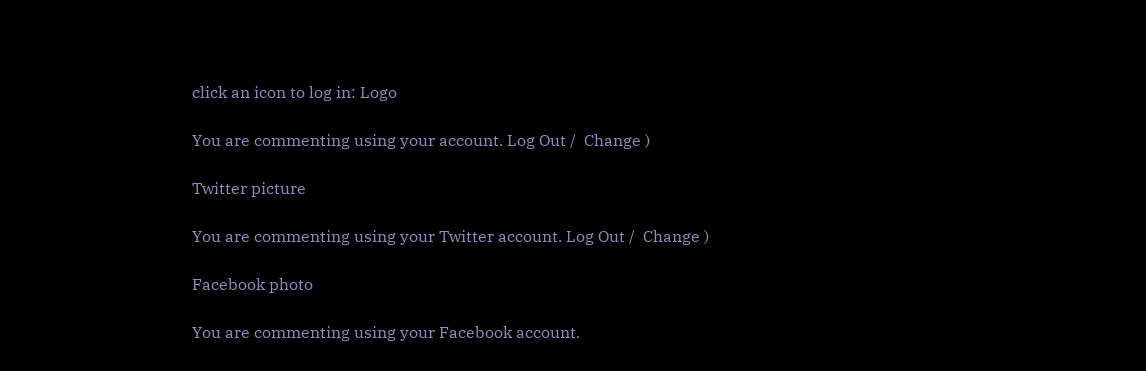click an icon to log in: Logo

You are commenting using your account. Log Out /  Change )

Twitter picture

You are commenting using your Twitter account. Log Out /  Change )

Facebook photo

You are commenting using your Facebook account.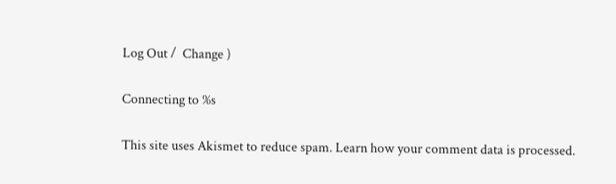Log Out /  Change )

Connecting to %s

This site uses Akismet to reduce spam. Learn how your comment data is processed.